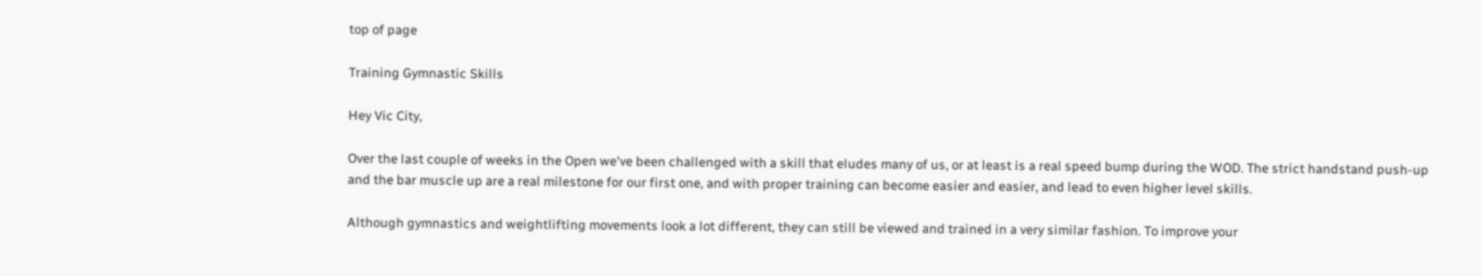top of page

Training Gymnastic Skills

Hey Vic City,

Over the last couple of weeks in the Open we've been challenged with a skill that eludes many of us, or at least is a real speed bump during the WOD. The strict handstand push-up and the bar muscle up are a real milestone for our first one, and with proper training can become easier and easier, and lead to even higher level skills.

Although gymnastics and weightlifting movements look a lot different, they can still be viewed and trained in a very similar fashion. To improve your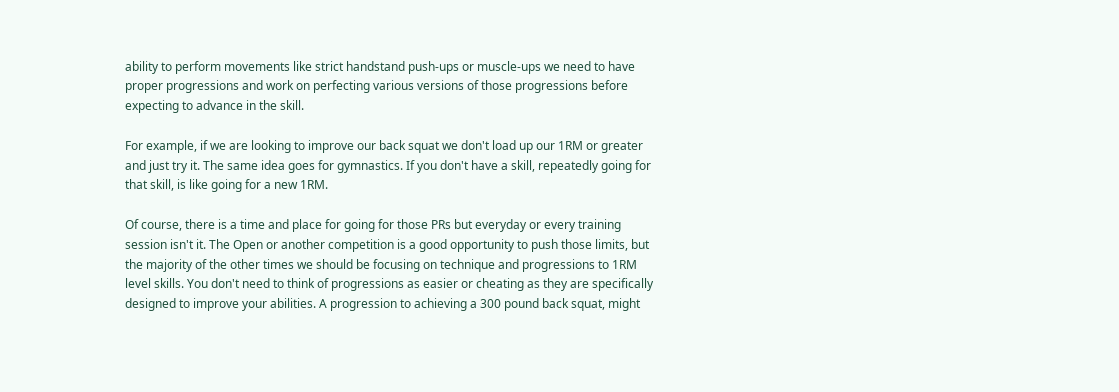ability to perform movements like strict handstand push-ups or muscle-ups we need to have proper progressions and work on perfecting various versions of those progressions before expecting to advance in the skill.

For example, if we are looking to improve our back squat we don't load up our 1RM or greater and just try it. The same idea goes for gymnastics. If you don't have a skill, repeatedly going for that skill, is like going for a new 1RM.

Of course, there is a time and place for going for those PRs but everyday or every training session isn't it. The Open or another competition is a good opportunity to push those limits, but the majority of the other times we should be focusing on technique and progressions to 1RM level skills. You don't need to think of progressions as easier or cheating as they are specifically designed to improve your abilities. A progression to achieving a 300 pound back squat, might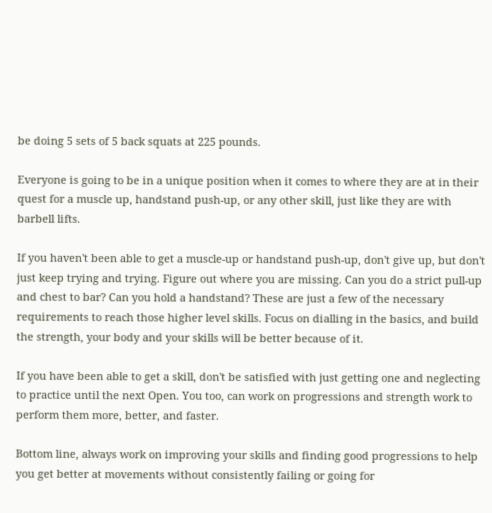be doing 5 sets of 5 back squats at 225 pounds.

Everyone is going to be in a unique position when it comes to where they are at in their quest for a muscle up, handstand push-up, or any other skill, just like they are with barbell lifts.

If you haven't been able to get a muscle-up or handstand push-up, don't give up, but don't just keep trying and trying. Figure out where you are missing. Can you do a strict pull-up and chest to bar? Can you hold a handstand? These are just a few of the necessary requirements to reach those higher level skills. Focus on dialling in the basics, and build the strength, your body and your skills will be better because of it.

If you have been able to get a skill, don't be satisfied with just getting one and neglecting to practice until the next Open. You too, can work on progressions and strength work to perform them more, better, and faster.

Bottom line, always work on improving your skills and finding good progressions to help you get better at movements without consistently failing or going for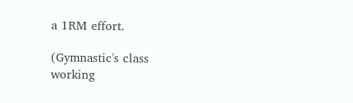a 1RM effort.

(Gymnastic's class working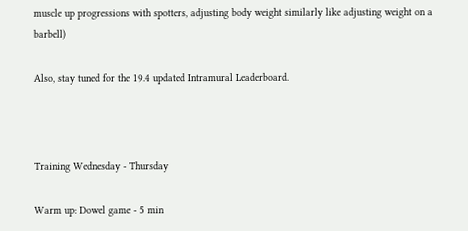muscle up progressions with spotters, adjusting body weight similarly like adjusting weight on a barbell)

Also, stay tuned for the 19.4 updated Intramural Leaderboard.



Training Wednesday - Thursday

Warm up: Dowel game - 5 min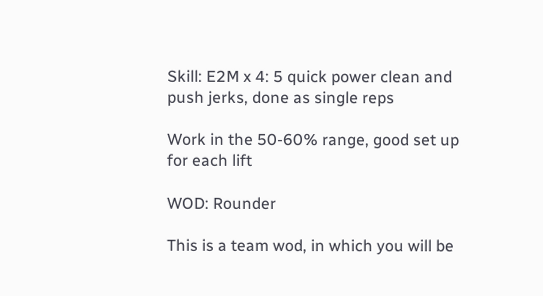Skill: E2M x 4: 5 quick power clean and push jerks, done as single reps

Work in the 50-60% range, good set up for each lift

WOD: Rounder

This is a team wod, in which you will be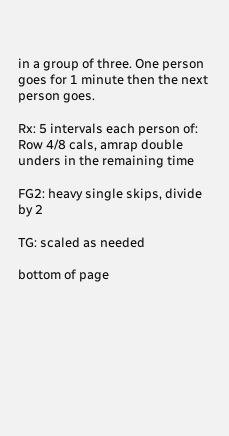in a group of three. One person goes for 1 minute then the next person goes.

Rx: 5 intervals each person of: Row 4/8 cals, amrap double unders in the remaining time

FG2: heavy single skips, divide by 2

TG: scaled as needed

bottom of page